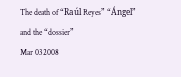The death of “Raúl Reyes” “Ángel” and the “dossier”
Mar 032008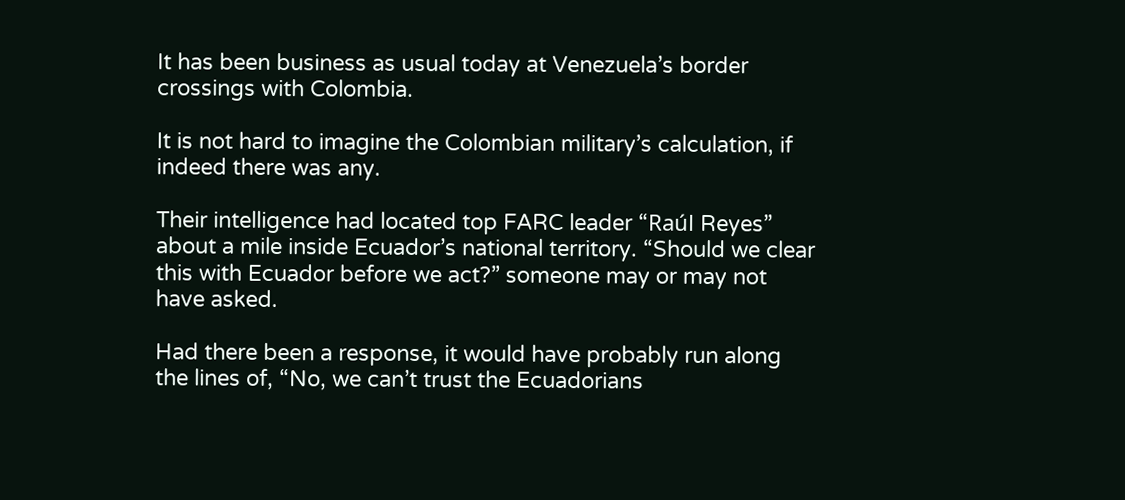It has been business as usual today at Venezuela’s border crossings with Colombia.

It is not hard to imagine the Colombian military’s calculation, if indeed there was any.

Their intelligence had located top FARC leader “Raúl Reyes” about a mile inside Ecuador’s national territory. “Should we clear this with Ecuador before we act?” someone may or may not have asked.

Had there been a response, it would have probably run along the lines of, “No, we can’t trust the Ecuadorians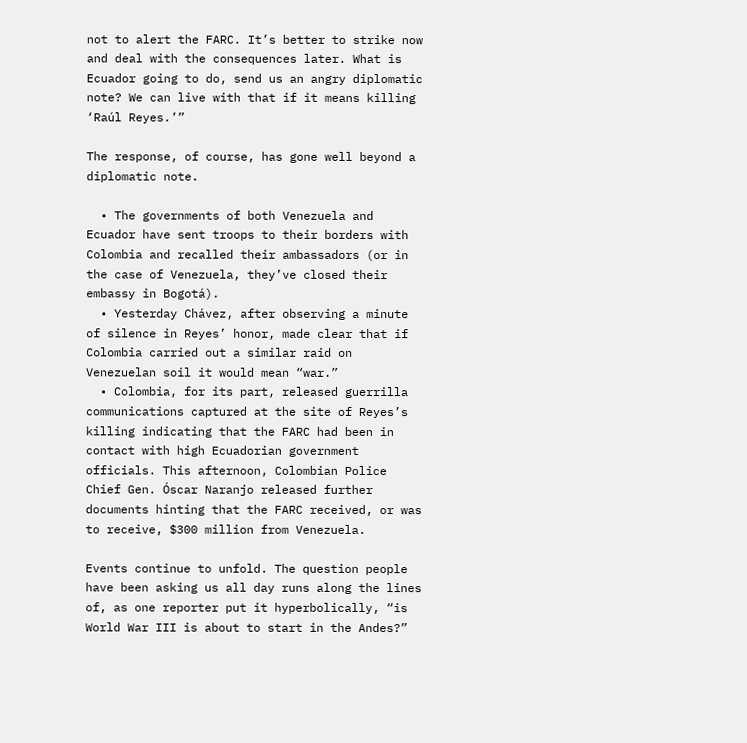not to alert the FARC. It’s better to strike now and deal with the consequences later. What is Ecuador going to do, send us an angry diplomatic note? We can live with that if it means killing ‘Raúl Reyes.’”

The response, of course, has gone well beyond a diplomatic note.

  • The governments of both Venezuela and Ecuador have sent troops to their borders with Colombia and recalled their ambassadors (or in the case of Venezuela, they’ve closed their embassy in Bogotá).
  • Yesterday Chávez, after observing a minute of silence in Reyes’ honor, made clear that if Colombia carried out a similar raid on Venezuelan soil it would mean “war.”
  • Colombia, for its part, released guerrilla communications captured at the site of Reyes’s killing indicating that the FARC had been in contact with high Ecuadorian government officials. This afternoon, Colombian Police Chief Gen. Óscar Naranjo released further documents hinting that the FARC received, or was to receive, $300 million from Venezuela.

Events continue to unfold. The question people have been asking us all day runs along the lines of, as one reporter put it hyperbolically, “is World War III is about to start in the Andes?”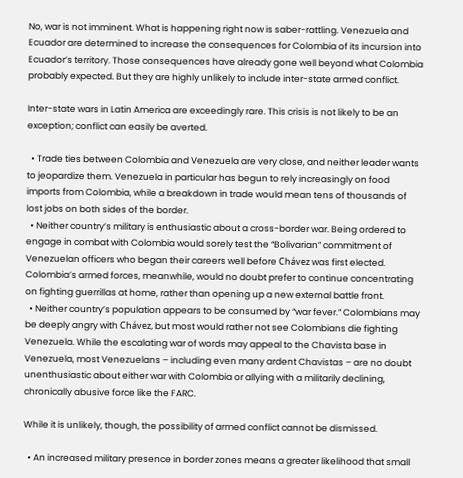No, war is not imminent. What is happening right now is saber-rattling. Venezuela and Ecuador are determined to increase the consequences for Colombia of its incursion into Ecuador’s territory. Those consequences have already gone well beyond what Colombia probably expected. But they are highly unlikely to include inter-state armed conflict.

Inter-state wars in Latin America are exceedingly rare. This crisis is not likely to be an exception; conflict can easily be averted.

  • Trade ties between Colombia and Venezuela are very close, and neither leader wants to jeopardize them. Venezuela in particular has begun to rely increasingly on food imports from Colombia, while a breakdown in trade would mean tens of thousands of lost jobs on both sides of the border.
  • Neither country’s military is enthusiastic about a cross-border war. Being ordered to engage in combat with Colombia would sorely test the “Bolivarian” commitment of Venezuelan officers who began their careers well before Chávez was first elected. Colombia’s armed forces, meanwhile, would no doubt prefer to continue concentrating on fighting guerrillas at home, rather than opening up a new external battle front.
  • Neither country’s population appears to be consumed by “war fever.” Colombians may be deeply angry with Chávez, but most would rather not see Colombians die fighting Venezuela. While the escalating war of words may appeal to the Chavista base in Venezuela, most Venezuelans – including even many ardent Chavistas – are no doubt unenthusiastic about either war with Colombia or allying with a militarily declining, chronically abusive force like the FARC.

While it is unlikely, though, the possibility of armed conflict cannot be dismissed.

  • An increased military presence in border zones means a greater likelihood that small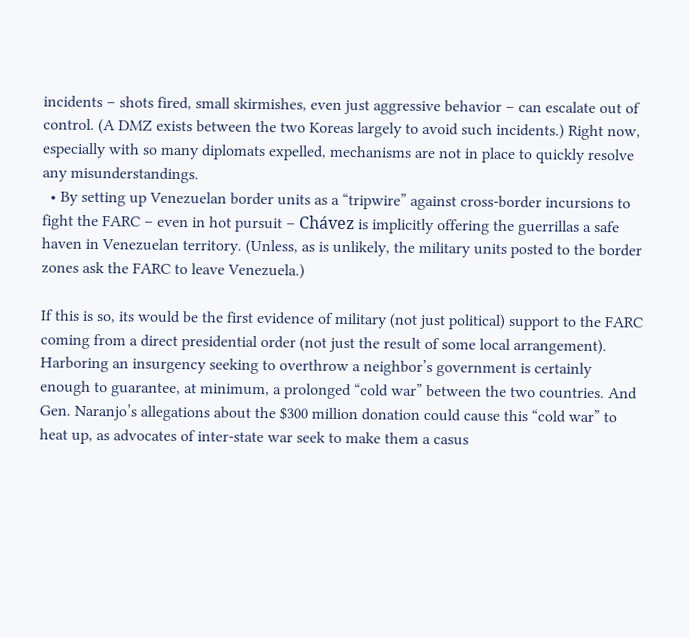incidents – shots fired, small skirmishes, even just aggressive behavior – can escalate out of control. (A DMZ exists between the two Koreas largely to avoid such incidents.) Right now, especially with so many diplomats expelled, mechanisms are not in place to quickly resolve any misunderstandings.
  • By setting up Venezuelan border units as a “tripwire” against cross-border incursions to fight the FARC – even in hot pursuit – Chávez is implicitly offering the guerrillas a safe haven in Venezuelan territory. (Unless, as is unlikely, the military units posted to the border zones ask the FARC to leave Venezuela.)

If this is so, its would be the first evidence of military (not just political) support to the FARC coming from a direct presidential order (not just the result of some local arrangement). Harboring an insurgency seeking to overthrow a neighbor’s government is certainly enough to guarantee, at minimum, a prolonged “cold war” between the two countries. And Gen. Naranjo’s allegations about the $300 million donation could cause this “cold war” to heat up, as advocates of inter-state war seek to make them a casus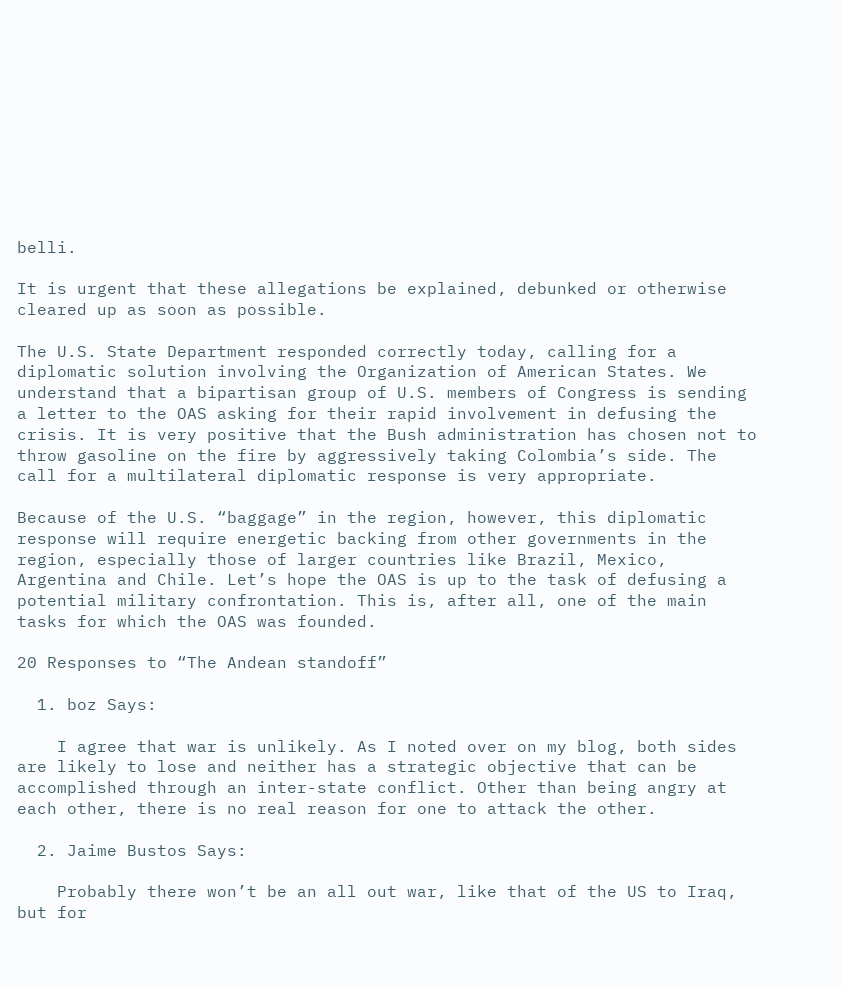belli.

It is urgent that these allegations be explained, debunked or otherwise cleared up as soon as possible.

The U.S. State Department responded correctly today, calling for a diplomatic solution involving the Organization of American States. We understand that a bipartisan group of U.S. members of Congress is sending a letter to the OAS asking for their rapid involvement in defusing the crisis. It is very positive that the Bush administration has chosen not to throw gasoline on the fire by aggressively taking Colombia’s side. The call for a multilateral diplomatic response is very appropriate.

Because of the U.S. “baggage” in the region, however, this diplomatic response will require energetic backing from other governments in the region, especially those of larger countries like Brazil, Mexico, Argentina and Chile. Let’s hope the OAS is up to the task of defusing a potential military confrontation. This is, after all, one of the main tasks for which the OAS was founded.

20 Responses to “The Andean standoff”

  1. boz Says:

    I agree that war is unlikely. As I noted over on my blog, both sides are likely to lose and neither has a strategic objective that can be accomplished through an inter-state conflict. Other than being angry at each other, there is no real reason for one to attack the other.

  2. Jaime Bustos Says:

    Probably there won’t be an all out war, like that of the US to Iraq, but for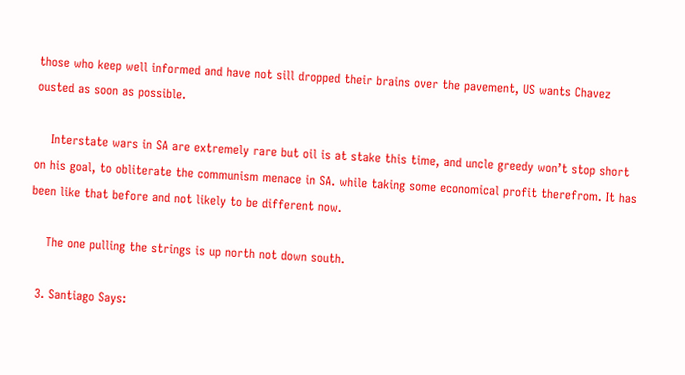those who keep well informed and have not sill dropped their brains over the pavement, US wants Chavez ousted as soon as possible.

    Interstate wars in SA are extremely rare but oil is at stake this time, and uncle greedy won’t stop short on his goal, to obliterate the communism menace in SA. while taking some economical profit therefrom. It has been like that before and not likely to be different now.

    The one pulling the strings is up north not down south.

  3. Santiago Says: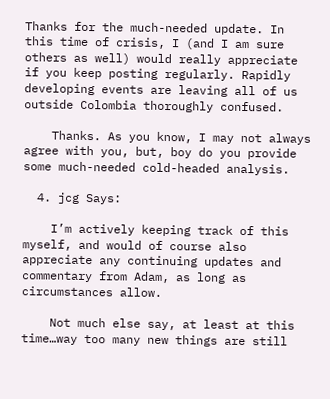Thanks for the much-needed update. In this time of crisis, I (and I am sure others as well) would really appreciate if you keep posting regularly. Rapidly developing events are leaving all of us outside Colombia thoroughly confused.

    Thanks. As you know, I may not always agree with you, but, boy do you provide some much-needed cold-headed analysis.

  4. jcg Says:

    I’m actively keeping track of this myself, and would of course also appreciate any continuing updates and commentary from Adam, as long as circumstances allow.

    Not much else say, at least at this time…way too many new things are still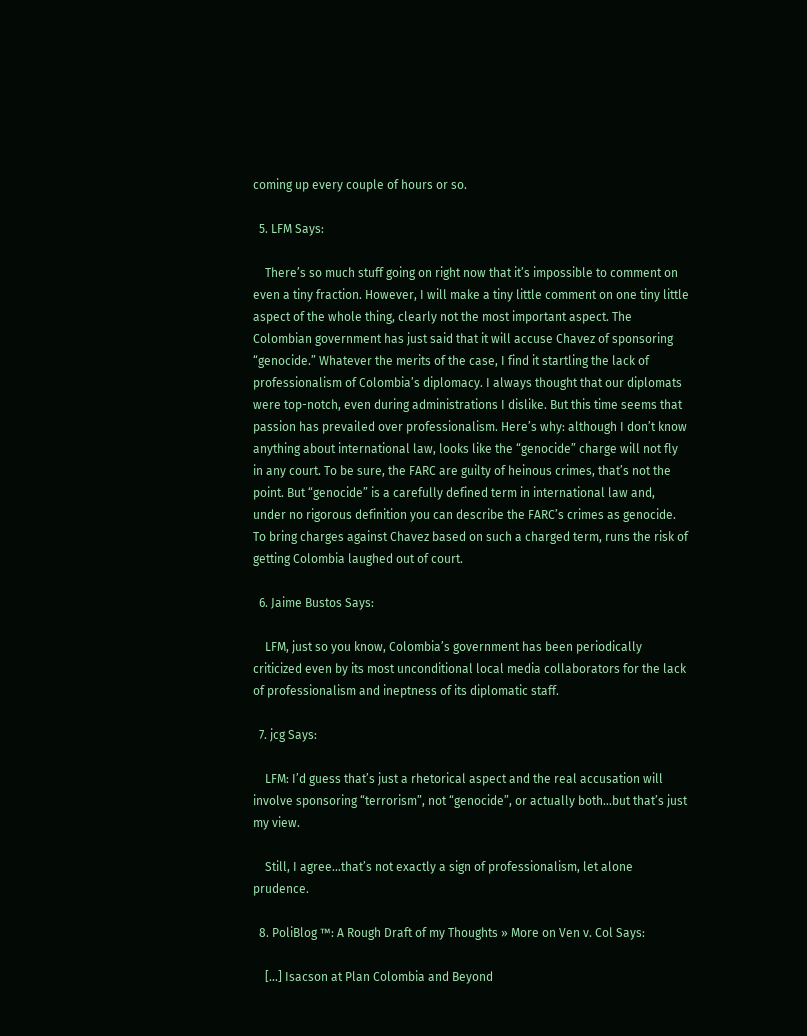coming up every couple of hours or so.

  5. LFM Says:

    There’s so much stuff going on right now that it’s impossible to comment on even a tiny fraction. However, I will make a tiny little comment on one tiny little aspect of the whole thing, clearly not the most important aspect. The Colombian government has just said that it will accuse Chavez of sponsoring “genocide.” Whatever the merits of the case, I find it startling the lack of professionalism of Colombia’s diplomacy. I always thought that our diplomats were top-notch, even during administrations I dislike. But this time seems that passion has prevailed over professionalism. Here’s why: although I don’t know anything about international law, looks like the “genocide” charge will not fly in any court. To be sure, the FARC are guilty of heinous crimes, that’s not the point. But “genocide” is a carefully defined term in international law and, under no rigorous definition you can describe the FARC’s crimes as genocide. To bring charges against Chavez based on such a charged term, runs the risk of getting Colombia laughed out of court.

  6. Jaime Bustos Says:

    LFM, just so you know, Colombia’s government has been periodically criticized even by its most unconditional local media collaborators for the lack of professionalism and ineptness of its diplomatic staff.

  7. jcg Says:

    LFM: I’d guess that’s just a rhetorical aspect and the real accusation will involve sponsoring “terrorism”, not “genocide”, or actually both…but that’s just my view.

    Still, I agree…that’s not exactly a sign of professionalism, let alone prudence.

  8. PoliBlog ™: A Rough Draft of my Thoughts » More on Ven v. Col Says:

    [...] Isacson at Plan Colombia and Beyond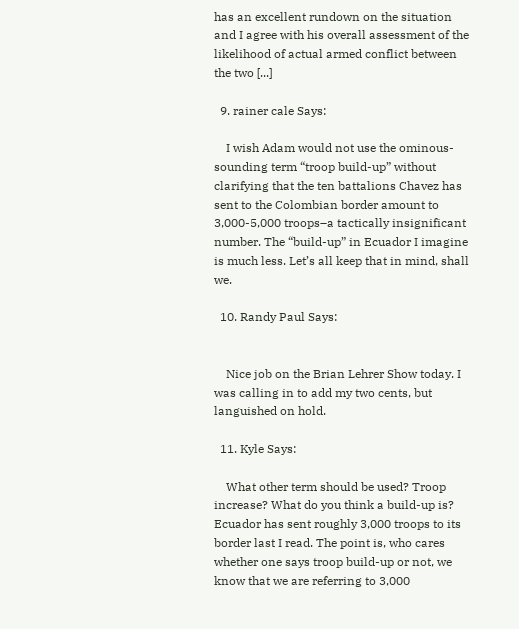has an excellent rundown on the situation and I agree with his overall assessment of the likelihood of actual armed conflict between the two [...]

  9. rainer cale Says:

    I wish Adam would not use the ominous-sounding term “troop build-up” without clarifying that the ten battalions Chavez has sent to the Colombian border amount to 3,000-5,000 troops–a tactically insignificant number. The “build-up” in Ecuador I imagine is much less. Let’s all keep that in mind, shall we.

  10. Randy Paul Says:


    Nice job on the Brian Lehrer Show today. I was calling in to add my two cents, but languished on hold.

  11. Kyle Says:

    What other term should be used? Troop increase? What do you think a build-up is? Ecuador has sent roughly 3,000 troops to its border last I read. The point is, who cares whether one says troop build-up or not, we know that we are referring to 3,000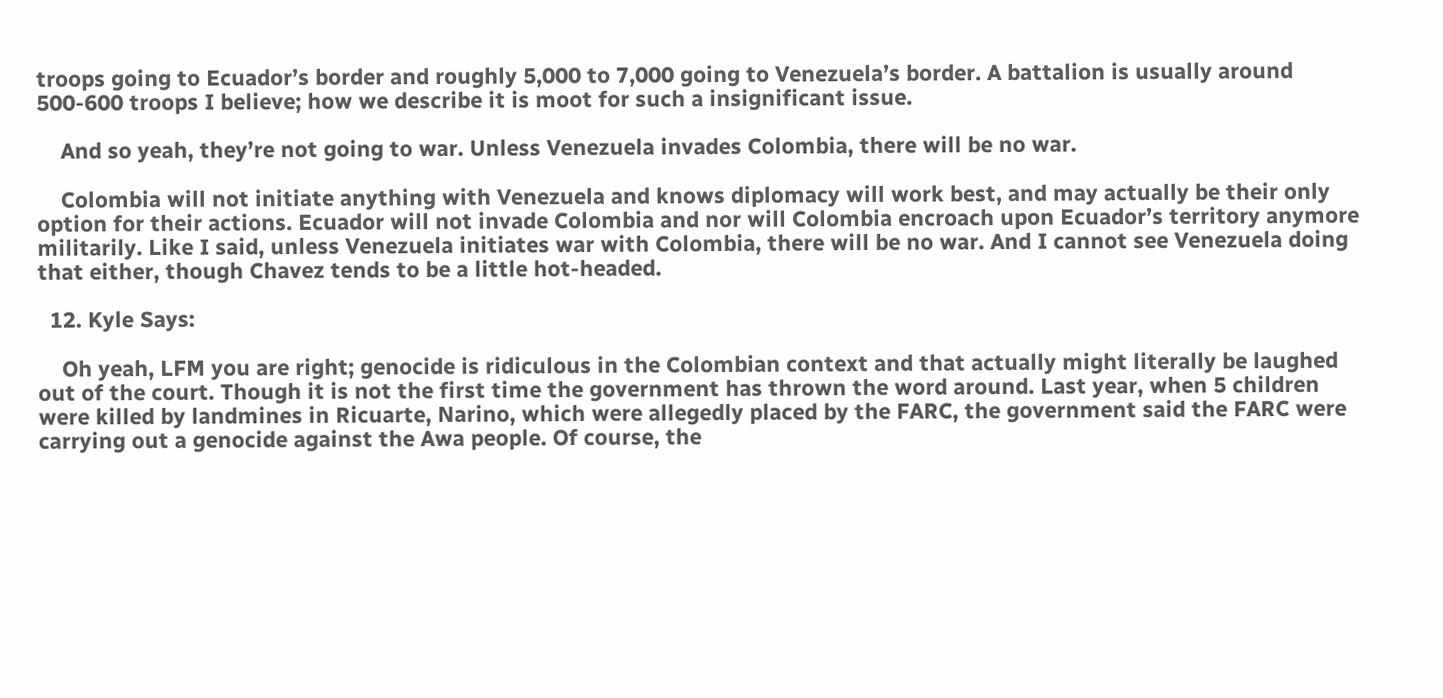troops going to Ecuador’s border and roughly 5,000 to 7,000 going to Venezuela’s border. A battalion is usually around 500-600 troops I believe; how we describe it is moot for such a insignificant issue.

    And so yeah, they’re not going to war. Unless Venezuela invades Colombia, there will be no war.

    Colombia will not initiate anything with Venezuela and knows diplomacy will work best, and may actually be their only option for their actions. Ecuador will not invade Colombia and nor will Colombia encroach upon Ecuador’s territory anymore militarily. Like I said, unless Venezuela initiates war with Colombia, there will be no war. And I cannot see Venezuela doing that either, though Chavez tends to be a little hot-headed.

  12. Kyle Says:

    Oh yeah, LFM you are right; genocide is ridiculous in the Colombian context and that actually might literally be laughed out of the court. Though it is not the first time the government has thrown the word around. Last year, when 5 children were killed by landmines in Ricuarte, Narino, which were allegedly placed by the FARC, the government said the FARC were carrying out a genocide against the Awa people. Of course, the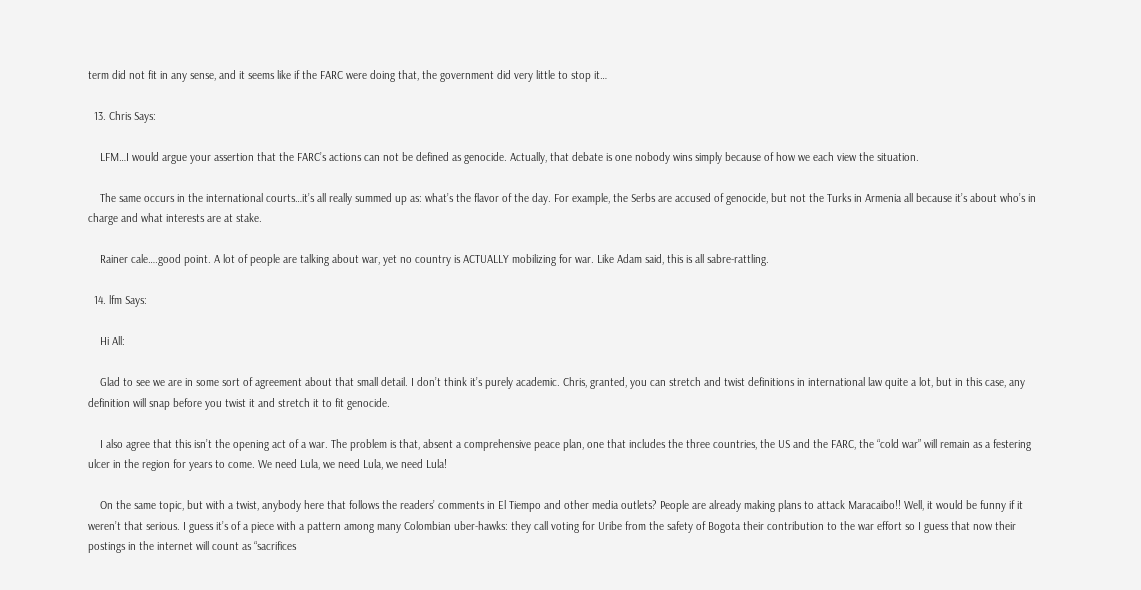term did not fit in any sense, and it seems like if the FARC were doing that, the government did very little to stop it…

  13. Chris Says:

    LFM…I would argue your assertion that the FARC’s actions can not be defined as genocide. Actually, that debate is one nobody wins simply because of how we each view the situation.

    The same occurs in the international courts…it’s all really summed up as: what’s the flavor of the day. For example, the Serbs are accused of genocide, but not the Turks in Armenia all because it’s about who’s in charge and what interests are at stake.

    Rainer cale….good point. A lot of people are talking about war, yet no country is ACTUALLY mobilizing for war. Like Adam said, this is all sabre-rattling.

  14. lfm Says:

    Hi All:

    Glad to see we are in some sort of agreement about that small detail. I don’t think it’s purely academic. Chris, granted, you can stretch and twist definitions in international law quite a lot, but in this case, any definition will snap before you twist it and stretch it to fit genocide.

    I also agree that this isn’t the opening act of a war. The problem is that, absent a comprehensive peace plan, one that includes the three countries, the US and the FARC, the “cold war” will remain as a festering ulcer in the region for years to come. We need Lula, we need Lula, we need Lula!

    On the same topic, but with a twist, anybody here that follows the readers’ comments in El Tiempo and other media outlets? People are already making plans to attack Maracaibo!! Well, it would be funny if it weren’t that serious. I guess it’s of a piece with a pattern among many Colombian uber-hawks: they call voting for Uribe from the safety of Bogota their contribution to the war effort so I guess that now their postings in the internet will count as “sacrifices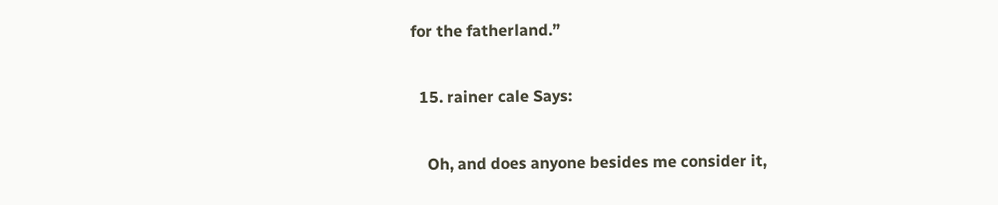for the fatherland.”

  15. rainer cale Says:

    Oh, and does anyone besides me consider it,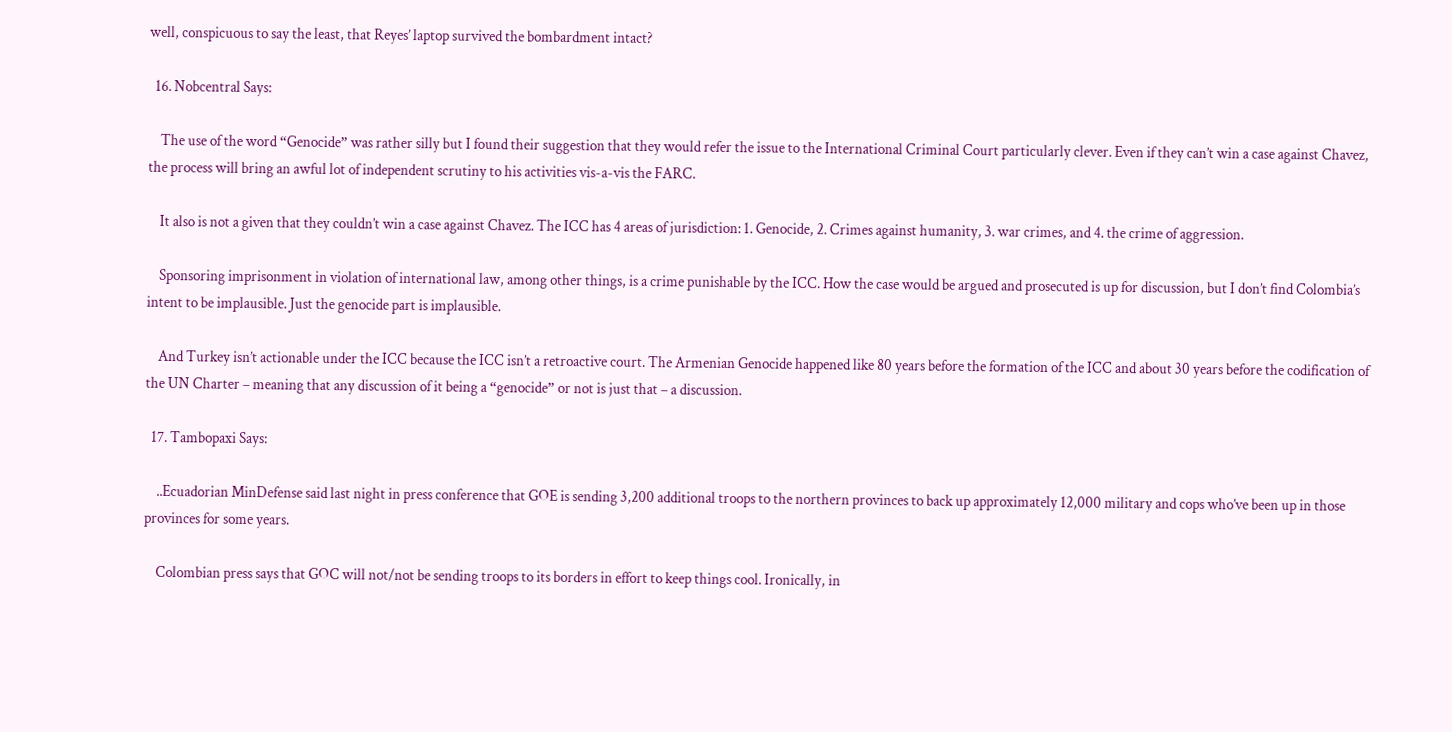well, conspicuous to say the least, that Reyes’ laptop survived the bombardment intact?

  16. Nobcentral Says:

    The use of the word “Genocide” was rather silly but I found their suggestion that they would refer the issue to the International Criminal Court particularly clever. Even if they can’t win a case against Chavez, the process will bring an awful lot of independent scrutiny to his activities vis-a-vis the FARC.

    It also is not a given that they couldn’t win a case against Chavez. The ICC has 4 areas of jurisdiction: 1. Genocide, 2. Crimes against humanity, 3. war crimes, and 4. the crime of aggression.

    Sponsoring imprisonment in violation of international law, among other things, is a crime punishable by the ICC. How the case would be argued and prosecuted is up for discussion, but I don’t find Colombia’s intent to be implausible. Just the genocide part is implausible.

    And Turkey isn’t actionable under the ICC because the ICC isn’t a retroactive court. The Armenian Genocide happened like 80 years before the formation of the ICC and about 30 years before the codification of the UN Charter – meaning that any discussion of it being a “genocide” or not is just that – a discussion.

  17. Tambopaxi Says:

    ..Ecuadorian MinDefense said last night in press conference that GOE is sending 3,200 additional troops to the northern provinces to back up approximately 12,000 military and cops who’ve been up in those provinces for some years.

    Colombian press says that GOC will not/not be sending troops to its borders in effort to keep things cool. Ironically, in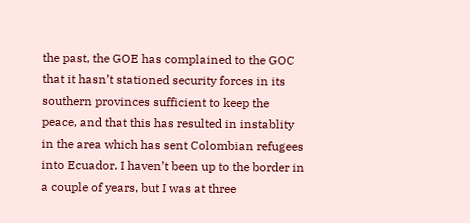the past, the GOE has complained to the GOC that it hasn’t stationed security forces in its southern provinces sufficient to keep the peace, and that this has resulted in instablity in the area which has sent Colombian refugees into Ecuador. I haven’t been up to the border in a couple of years, but I was at three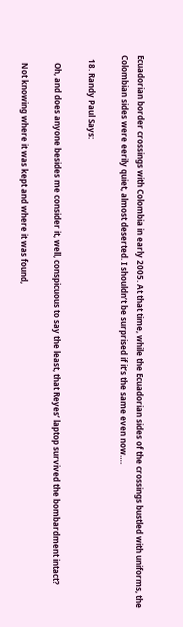Ecuadorian border crossings with Colombia in early 2005. At that time, while the Ecuadorian sides of the crossings bustled with uniforms, the Colombian sides were eerily quiet, almost deserted. I shouldn’t be surprised if it’s the same even now….

  18. Randy Paul Says:

    Oh, and does anyone besides me consider it, well, conspicuous to say the least, that Reyes’ laptop survived the bombardment intact?

    Not knowing where it was kept and where it was found,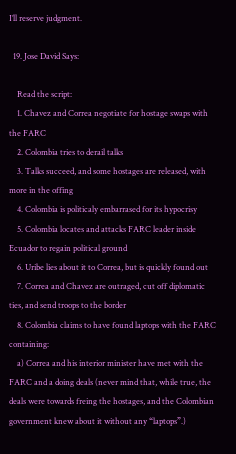I’ll reserve judgment.

  19. Jose David Says:

    Read the script:
    1. Chavez and Correa negotiate for hostage swaps with the FARC
    2. Colombia tries to derail talks
    3. Talks succeed, and some hostages are released, with more in the offing
    4. Colombia is politicaly embarrased for its hypocrisy
    5. Colombia locates and attacks FARC leader inside Ecuador to regain political ground
    6. Uribe lies about it to Correa, but is quickly found out
    7. Correa and Chavez are outraged, cut off diplomatic ties, and send troops to the border
    8. Colombia claims to have found laptops with the FARC containing:
    a) Correa and his interior minister have met with the FARC and a doing deals (never mind that, while true, the deals were towards freing the hostages, and the Colombian government knew about it without any “laptops”.)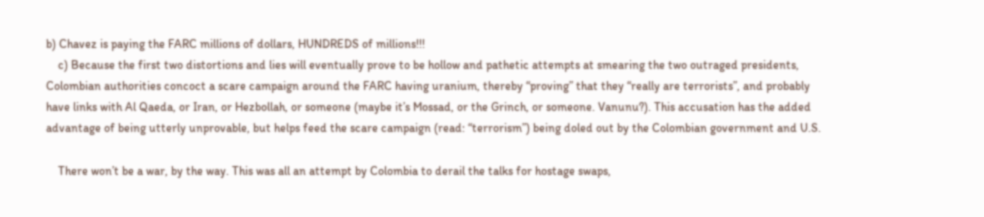b) Chavez is paying the FARC millions of dollars, HUNDREDS of millions!!!
    c) Because the first two distortions and lies will eventually prove to be hollow and pathetic attempts at smearing the two outraged presidents, Colombian authorities concoct a scare campaign around the FARC having uranium, thereby “proving” that they “really are terrorists”, and probably have links with Al Qaeda, or Iran, or Hezbollah, or someone (maybe it’s Mossad, or the Grinch, or someone. Vanunu?). This accusation has the added advantage of being utterly unprovable, but helps feed the scare campaign (read: “terrorism”) being doled out by the Colombian government and U.S.

    There won’t be a war, by the way. This was all an attempt by Colombia to derail the talks for hostage swaps,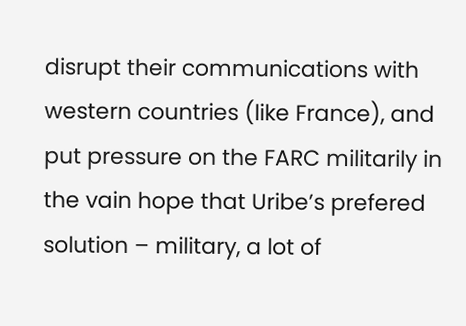disrupt their communications with western countries (like France), and put pressure on the FARC militarily in the vain hope that Uribe’s prefered solution – military, a lot of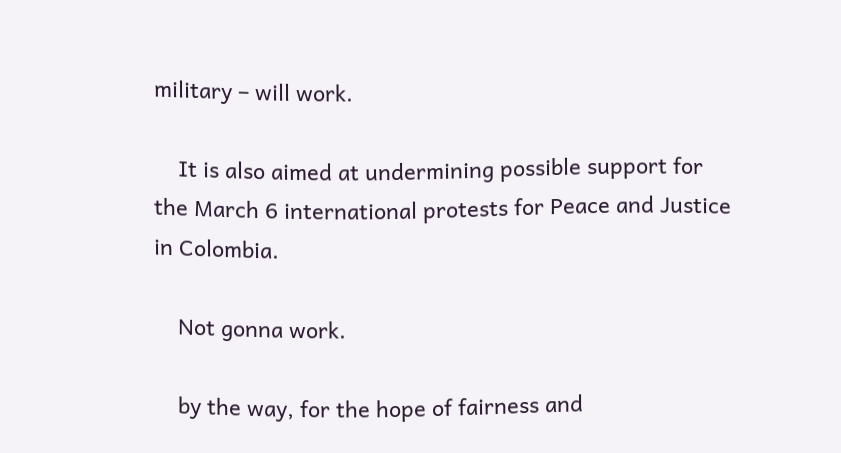military – will work.

    It is also aimed at undermining possible support for the March 6 international protests for Peace and Justice in Colombia.

    Not gonna work.

    by the way, for the hope of fairness and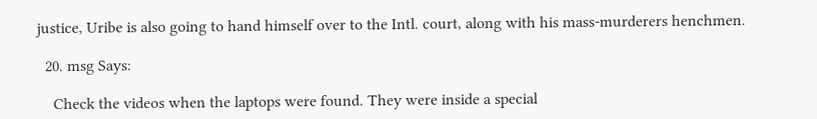justice, Uribe is also going to hand himself over to the Intl. court, along with his mass-murderers henchmen.

  20. msg Says:

    Check the videos when the laptops were found. They were inside a special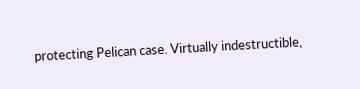protecting Pelican case. Virtually indestructible,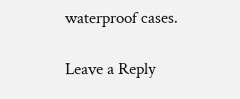waterproof cases.

Leave a Reply